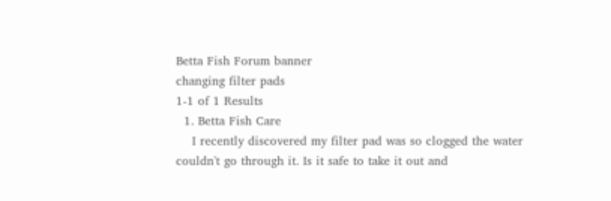Betta Fish Forum banner
changing filter pads
1-1 of 1 Results
  1. Betta Fish Care
    I recently discovered my filter pad was so clogged the water couldn't go through it. Is it safe to take it out and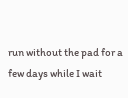run without the pad for a few days while I wait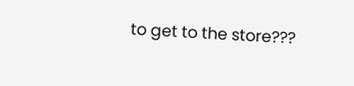to get to the store???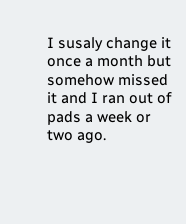I susaly change it once a month but somehow missed it and I ran out of pads a week or two ago.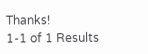Thanks!
1-1 of 1 Results